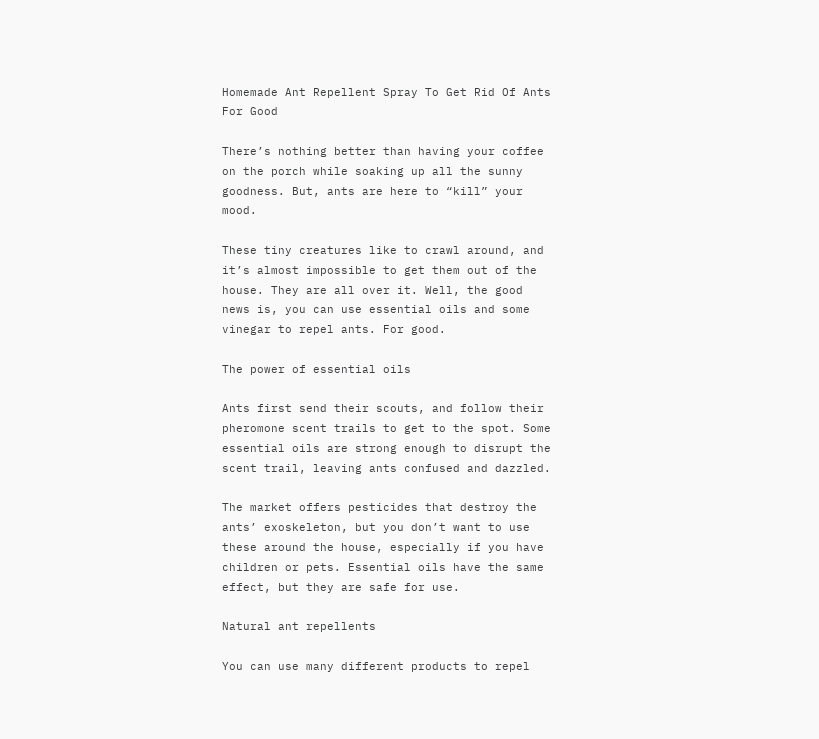Homemade Ant Repellent Spray To Get Rid Of Ants For Good

There’s nothing better than having your coffee on the porch while soaking up all the sunny goodness. But, ants are here to “kill” your mood.

These tiny creatures like to crawl around, and it’s almost impossible to get them out of the house. They are all over it. Well, the good news is, you can use essential oils and some vinegar to repel ants. For good.

The power of essential oils

Ants first send their scouts, and follow their pheromone scent trails to get to the spot. Some essential oils are strong enough to disrupt the scent trail, leaving ants confused and dazzled.

The market offers pesticides that destroy the ants’ exoskeleton, but you don’t want to use these around the house, especially if you have children or pets. Essential oils have the same effect, but they are safe for use.

Natural ant repellents

You can use many different products to repel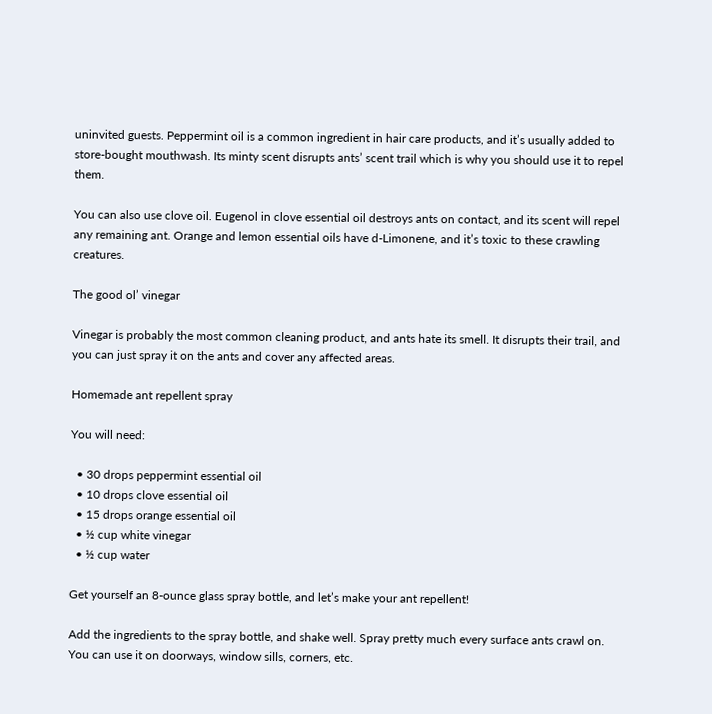uninvited guests. Peppermint oil is a common ingredient in hair care products, and it’s usually added to store-bought mouthwash. Its minty scent disrupts ants’ scent trail which is why you should use it to repel them.

You can also use clove oil. Eugenol in clove essential oil destroys ants on contact, and its scent will repel any remaining ant. Orange and lemon essential oils have d-Limonene, and it’s toxic to these crawling creatures.

The good ol’ vinegar

Vinegar is probably the most common cleaning product, and ants hate its smell. It disrupts their trail, and you can just spray it on the ants and cover any affected areas.

Homemade ant repellent spray

You will need:

  • 30 drops peppermint essential oil
  • 10 drops clove essential oil
  • 15 drops orange essential oil
  • ½ cup white vinegar
  • ½ cup water

Get yourself an 8-ounce glass spray bottle, and let’s make your ant repellent!

Add the ingredients to the spray bottle, and shake well. Spray pretty much every surface ants crawl on. You can use it on doorways, window sills, corners, etc.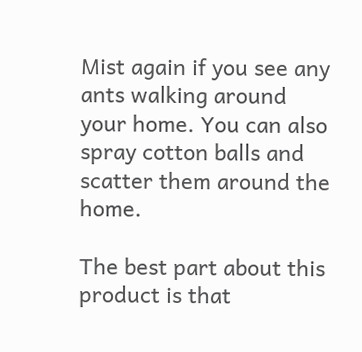Mist again if you see any ants walking around your home. You can also spray cotton balls and scatter them around the home.

The best part about this product is that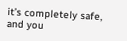it’s completely safe, and you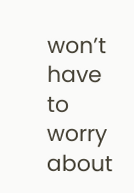won’t have to worry about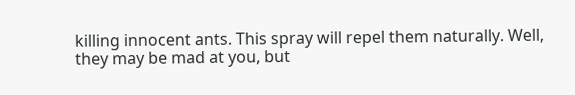killing innocent ants. This spray will repel them naturally. Well, they may be mad at you, but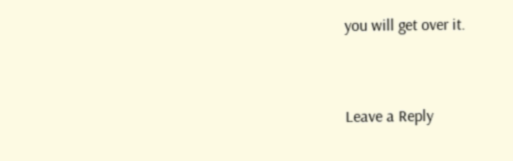you will get over it.



Leave a Reply